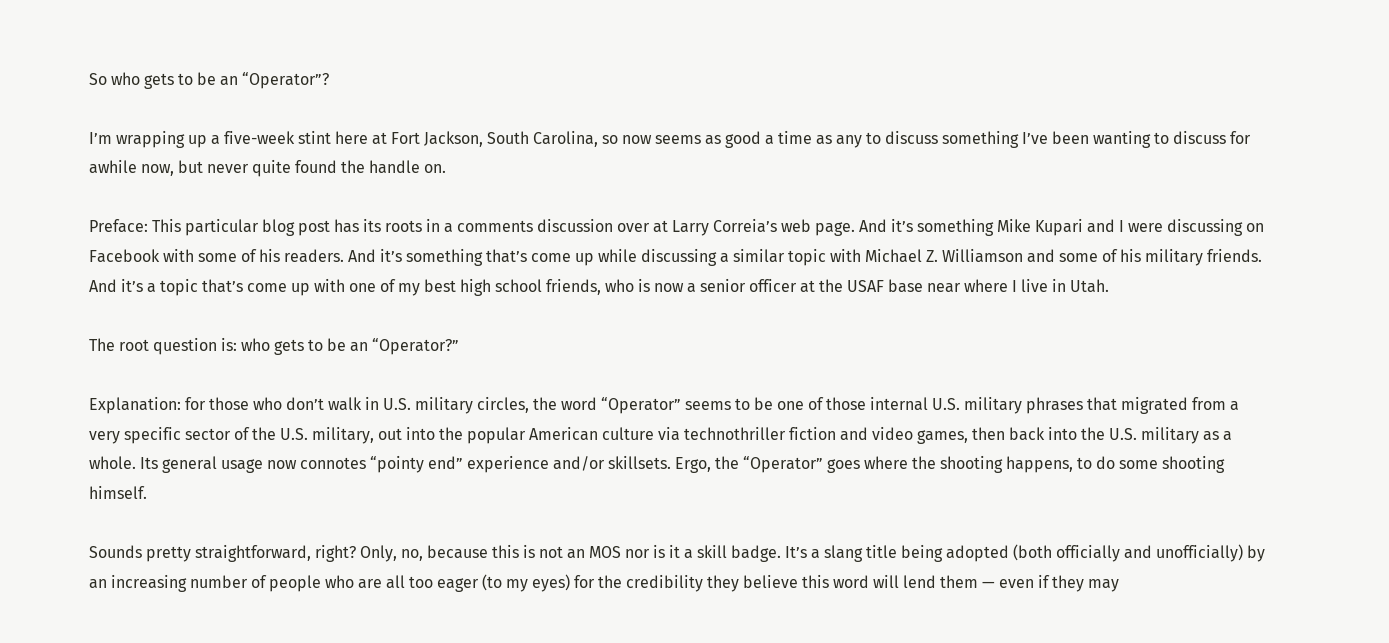So who gets to be an “Operator”?

I’m wrapping up a five-week stint here at Fort Jackson, South Carolina, so now seems as good a time as any to discuss something I’ve been wanting to discuss for awhile now, but never quite found the handle on.

Preface: This particular blog post has its roots in a comments discussion over at Larry Correia’s web page. And it’s something Mike Kupari and I were discussing on Facebook with some of his readers. And it’s something that’s come up while discussing a similar topic with Michael Z. Williamson and some of his military friends. And it’s a topic that’s come up with one of my best high school friends, who is now a senior officer at the USAF base near where I live in Utah.

The root question is: who gets to be an “Operator?”

Explanation: for those who don’t walk in U.S. military circles, the word “Operator” seems to be one of those internal U.S. military phrases that migrated from a very specific sector of the U.S. military, out into the popular American culture via technothriller fiction and video games, then back into the U.S. military as a whole. Its general usage now connotes “pointy end” experience and/or skillsets. Ergo, the “Operator” goes where the shooting happens, to do some shooting himself.

Sounds pretty straightforward, right? Only, no, because this is not an MOS nor is it a skill badge. It’s a slang title being adopted (both officially and unofficially) by an increasing number of people who are all too eager (to my eyes) for the credibility they believe this word will lend them — even if they may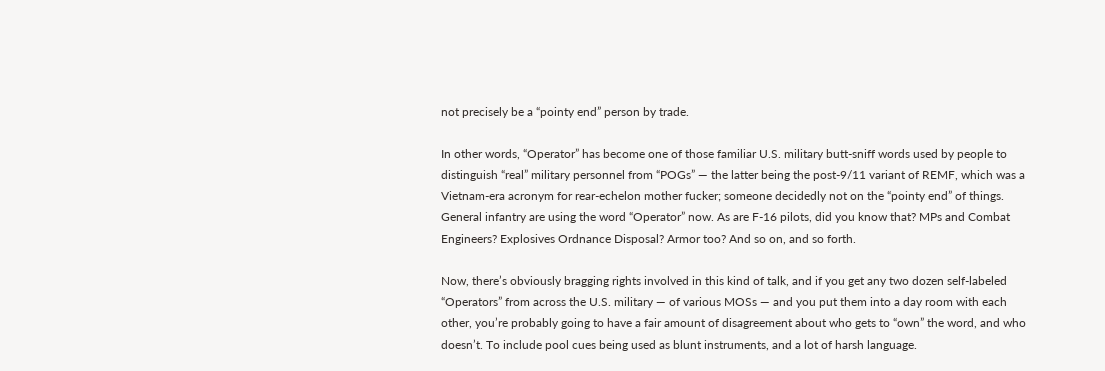not precisely be a “pointy end” person by trade.

In other words, “Operator” has become one of those familiar U.S. military butt-sniff words used by people to distinguish “real” military personnel from “POGs” — the latter being the post-9/11 variant of REMF, which was a Vietnam-era acronym for rear-echelon mother fucker; someone decidedly not on the “pointy end” of things. General infantry are using the word “Operator” now. As are F-16 pilots, did you know that? MPs and Combat Engineers? Explosives Ordnance Disposal? Armor too? And so on, and so forth.

Now, there’s obviously bragging rights involved in this kind of talk, and if you get any two dozen self-labeled “Operators” from across the U.S. military — of various MOSs — and you put them into a day room with each other, you’re probably going to have a fair amount of disagreement about who gets to “own” the word, and who doesn’t. To include pool cues being used as blunt instruments, and a lot of harsh language.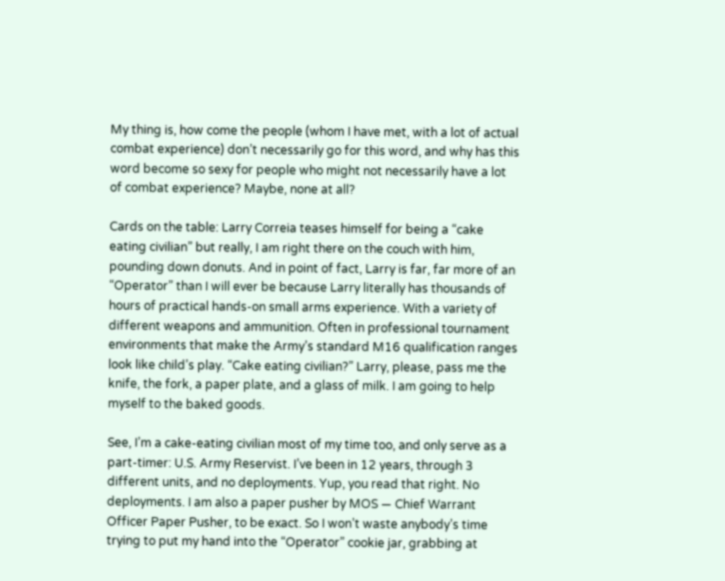My thing is, how come the people (whom I have met, with a lot of actual combat experience) don’t necessarily go for this word, and why has this word become so sexy for people who might not necessarily have a lot of combat experience? Maybe, none at all?

Cards on the table: Larry Correia teases himself for being a “cake eating civilian” but really, I am right there on the couch with him, pounding down donuts. And in point of fact, Larry is far, far more of an “Operator” than I will ever be because Larry literally has thousands of hours of practical hands-on small arms experience. With a variety of different weapons and ammunition. Often in professional tournament environments that make the Army’s standard M16 qualification ranges look like child’s play. “Cake eating civilian?” Larry, please, pass me the knife, the fork, a paper plate, and a glass of milk. I am going to help myself to the baked goods.

See, I’m a cake-eating civilian most of my time too, and only serve as a part-timer: U.S. Army Reservist. I’ve been in 12 years, through 3 different units, and no deployments. Yup, you read that right. No deployments. I am also a paper pusher by MOS — Chief Warrant Officer Paper Pusher, to be exact. So I won’t waste anybody’s time trying to put my hand into the “Operator” cookie jar, grabbing at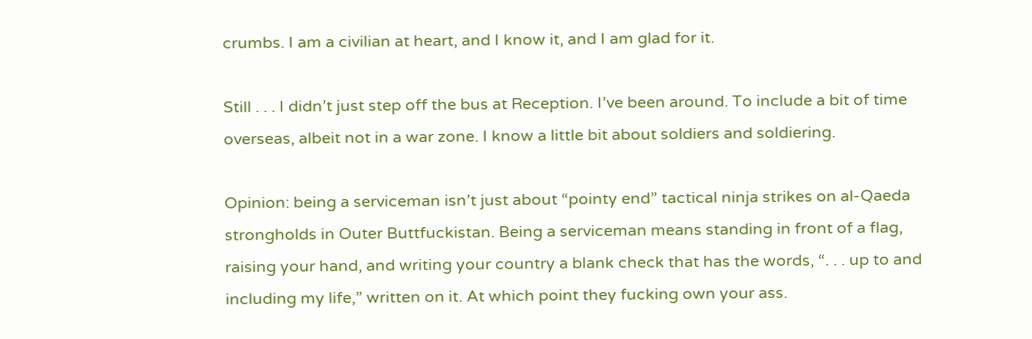crumbs. I am a civilian at heart, and I know it, and I am glad for it.

Still . . . I didn’t just step off the bus at Reception. I’ve been around. To include a bit of time overseas, albeit not in a war zone. I know a little bit about soldiers and soldiering.

Opinion: being a serviceman isn’t just about “pointy end” tactical ninja strikes on al-Qaeda strongholds in Outer Buttfuckistan. Being a serviceman means standing in front of a flag, raising your hand, and writing your country a blank check that has the words, “. . . up to and including my life,” written on it. At which point they fucking own your ass.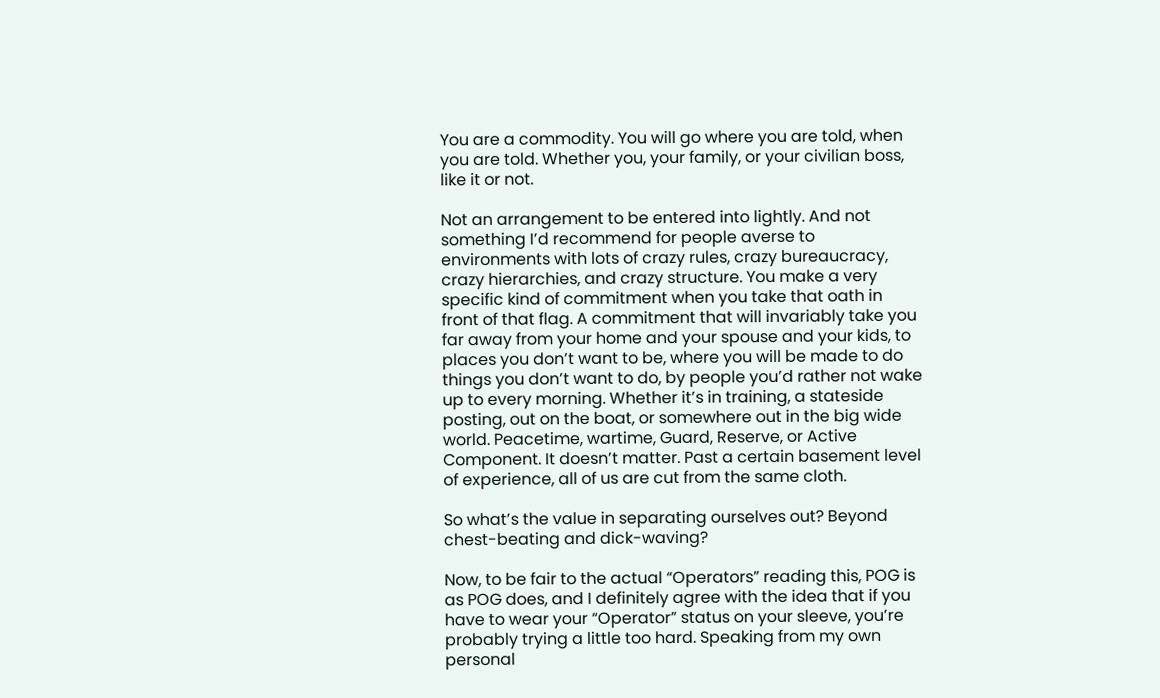You are a commodity. You will go where you are told, when you are told. Whether you, your family, or your civilian boss, like it or not.

Not an arrangement to be entered into lightly. And not something I’d recommend for people averse to environments with lots of crazy rules, crazy bureaucracy, crazy hierarchies, and crazy structure. You make a very specific kind of commitment when you take that oath in front of that flag. A commitment that will invariably take you far away from your home and your spouse and your kids, to places you don’t want to be, where you will be made to do things you don’t want to do, by people you’d rather not wake up to every morning. Whether it’s in training, a stateside posting, out on the boat, or somewhere out in the big wide world. Peacetime, wartime, Guard, Reserve, or Active Component. It doesn’t matter. Past a certain basement level of experience, all of us are cut from the same cloth.

So what’s the value in separating ourselves out? Beyond chest-beating and dick-waving?

Now, to be fair to the actual “Operators” reading this, POG is as POG does, and I definitely agree with the idea that if you have to wear your “Operator” status on your sleeve, you’re probably trying a little too hard. Speaking from my own personal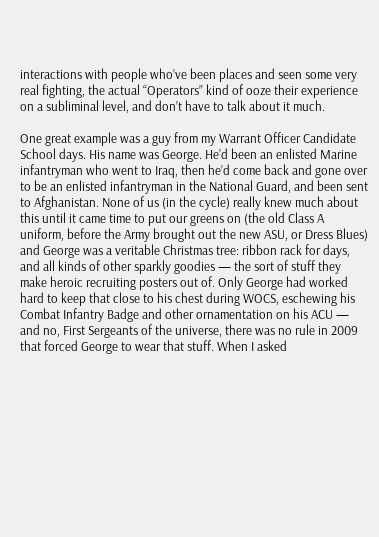interactions with people who’ve been places and seen some very real fighting, the actual “Operators” kind of ooze their experience on a subliminal level, and don’t have to talk about it much.

One great example was a guy from my Warrant Officer Candidate School days. His name was George. He’d been an enlisted Marine infantryman who went to Iraq, then he’d come back and gone over to be an enlisted infantryman in the National Guard, and been sent to Afghanistan. None of us (in the cycle) really knew much about this until it came time to put our greens on (the old Class A uniform, before the Army brought out the new ASU, or Dress Blues) and George was a veritable Christmas tree: ribbon rack for days, and all kinds of other sparkly goodies — the sort of stuff they make heroic recruiting posters out of. Only George had worked hard to keep that close to his chest during WOCS, eschewing his Combat Infantry Badge and other ornamentation on his ACU — and no, First Sergeants of the universe, there was no rule in 2009 that forced George to wear that stuff. When I asked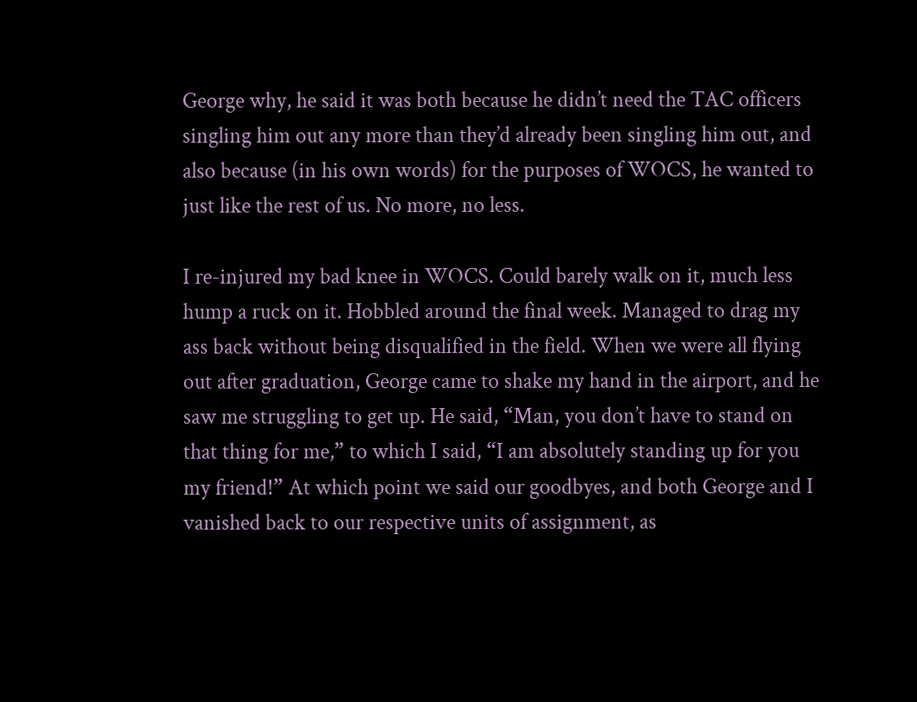George why, he said it was both because he didn’t need the TAC officers singling him out any more than they’d already been singling him out, and also because (in his own words) for the purposes of WOCS, he wanted to just like the rest of us. No more, no less.

I re-injured my bad knee in WOCS. Could barely walk on it, much less hump a ruck on it. Hobbled around the final week. Managed to drag my ass back without being disqualified in the field. When we were all flying out after graduation, George came to shake my hand in the airport, and he saw me struggling to get up. He said, “Man, you don’t have to stand on that thing for me,” to which I said, “I am absolutely standing up for you my friend!” At which point we said our goodbyes, and both George and I vanished back to our respective units of assignment, as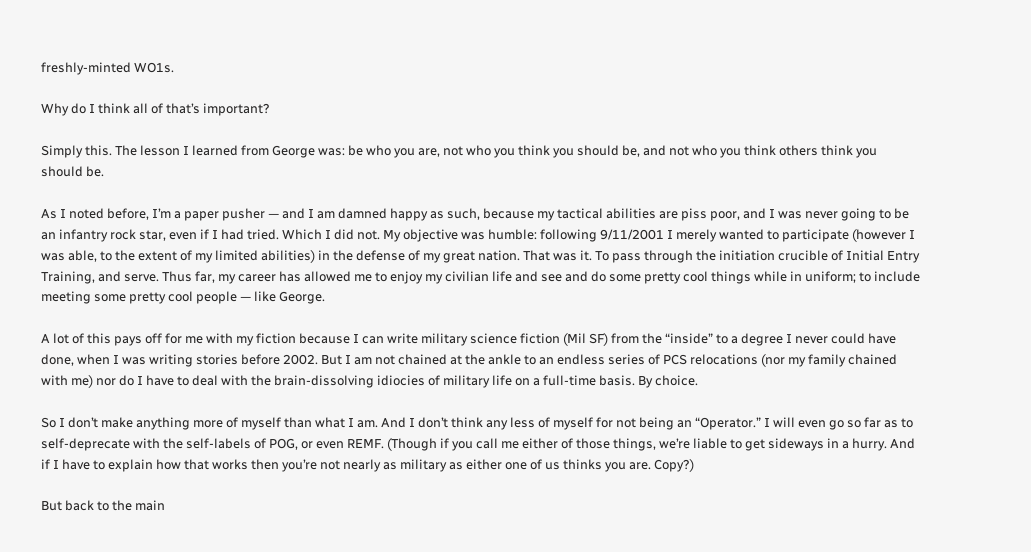freshly-minted WO1s.

Why do I think all of that’s important?

Simply this. The lesson I learned from George was: be who you are, not who you think you should be, and not who you think others think you should be.

As I noted before, I’m a paper pusher — and I am damned happy as such, because my tactical abilities are piss poor, and I was never going to be an infantry rock star, even if I had tried. Which I did not. My objective was humble: following 9/11/2001 I merely wanted to participate (however I was able, to the extent of my limited abilities) in the defense of my great nation. That was it. To pass through the initiation crucible of Initial Entry Training, and serve. Thus far, my career has allowed me to enjoy my civilian life and see and do some pretty cool things while in uniform; to include meeting some pretty cool people — like George.

A lot of this pays off for me with my fiction because I can write military science fiction (Mil SF) from the “inside” to a degree I never could have done, when I was writing stories before 2002. But I am not chained at the ankle to an endless series of PCS relocations (nor my family chained with me) nor do I have to deal with the brain-dissolving idiocies of military life on a full-time basis. By choice.

So I don’t make anything more of myself than what I am. And I don’t think any less of myself for not being an “Operator.” I will even go so far as to self-deprecate with the self-labels of POG, or even REMF. (Though if you call me either of those things, we’re liable to get sideways in a hurry. And if I have to explain how that works then you’re not nearly as military as either one of us thinks you are. Copy?)

But back to the main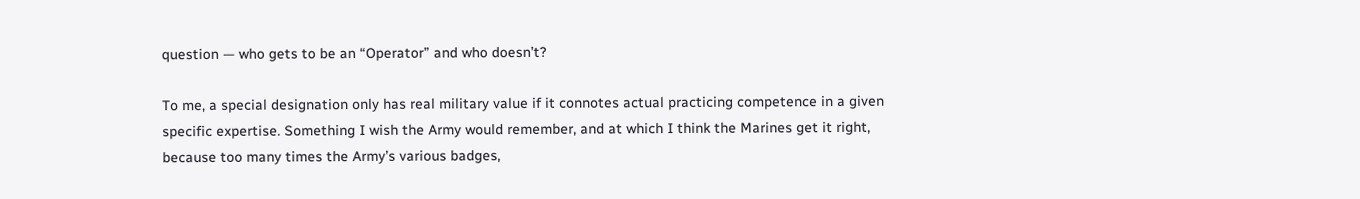question — who gets to be an “Operator” and who doesn’t?

To me, a special designation only has real military value if it connotes actual practicing competence in a given specific expertise. Something I wish the Army would remember, and at which I think the Marines get it right, because too many times the Army’s various badges,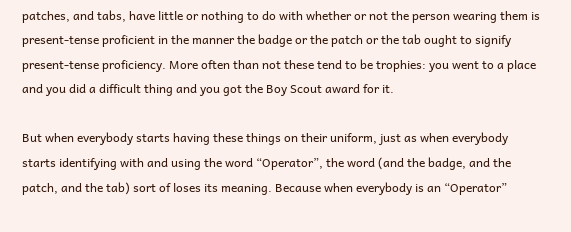patches, and tabs, have little or nothing to do with whether or not the person wearing them is present-tense proficient in the manner the badge or the patch or the tab ought to signify present-tense proficiency. More often than not these tend to be trophies: you went to a place and you did a difficult thing and you got the Boy Scout award for it.

But when everybody starts having these things on their uniform, just as when everybody starts identifying with and using the word “Operator”, the word (and the badge, and the patch, and the tab) sort of loses its meaning. Because when everybody is an “Operator”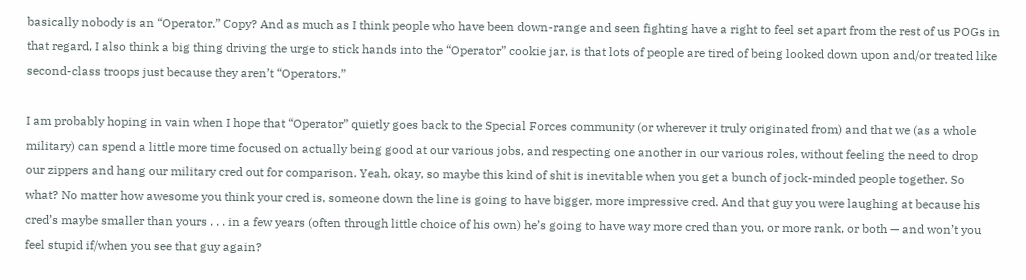basically nobody is an “Operator.” Copy? And as much as I think people who have been down-range and seen fighting have a right to feel set apart from the rest of us POGs in that regard, I also think a big thing driving the urge to stick hands into the “Operator” cookie jar, is that lots of people are tired of being looked down upon and/or treated like second-class troops just because they aren’t “Operators.”

I am probably hoping in vain when I hope that “Operator” quietly goes back to the Special Forces community (or wherever it truly originated from) and that we (as a whole military) can spend a little more time focused on actually being good at our various jobs, and respecting one another in our various roles, without feeling the need to drop our zippers and hang our military cred out for comparison. Yeah, okay, so maybe this kind of shit is inevitable when you get a bunch of jock-minded people together. So what? No matter how awesome you think your cred is, someone down the line is going to have bigger, more impressive cred. And that guy you were laughing at because his cred’s maybe smaller than yours . . . in a few years (often through little choice of his own) he’s going to have way more cred than you, or more rank, or both — and won’t you feel stupid if/when you see that guy again?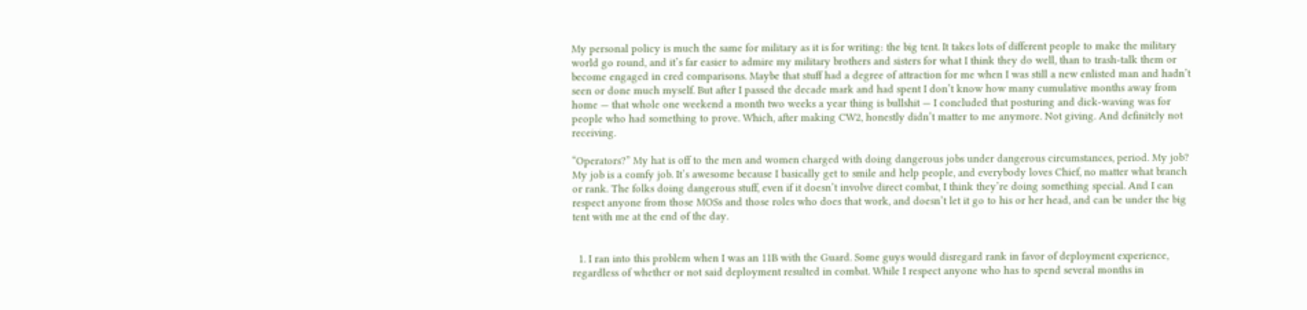My personal policy is much the same for military as it is for writing: the big tent. It takes lots of different people to make the military world go round, and it’s far easier to admire my military brothers and sisters for what I think they do well, than to trash-talk them or become engaged in cred comparisons. Maybe that stuff had a degree of attraction for me when I was still a new enlisted man and hadn’t seen or done much myself. But after I passed the decade mark and had spent I don’t know how many cumulative months away from home — that whole one weekend a month two weeks a year thing is bullshit — I concluded that posturing and dick-waving was for people who had something to prove. Which, after making CW2, honestly didn’t matter to me anymore. Not giving. And definitely not receiving.

“Operators?” My hat is off to the men and women charged with doing dangerous jobs under dangerous circumstances, period. My job? My job is a comfy job. It’s awesome because I basically get to smile and help people, and everybody loves Chief, no matter what branch or rank. The folks doing dangerous stuff, even if it doesn’t involve direct combat, I think they’re doing something special. And I can respect anyone from those MOSs and those roles who does that work, and doesn’t let it go to his or her head, and can be under the big tent with me at the end of the day.


  1. I ran into this problem when I was an 11B with the Guard. Some guys would disregard rank in favor of deployment experience, regardless of whether or not said deployment resulted in combat. While I respect anyone who has to spend several months in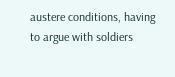austere conditions, having to argue with soldiers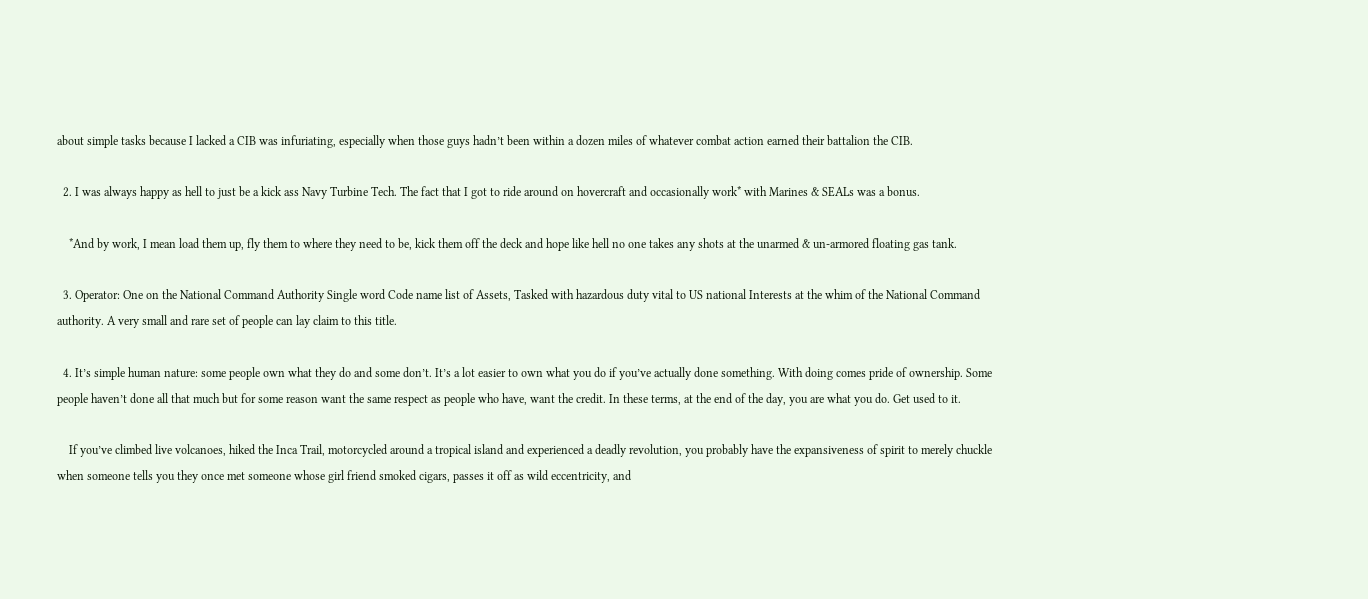about simple tasks because I lacked a CIB was infuriating, especially when those guys hadn’t been within a dozen miles of whatever combat action earned their battalion the CIB.

  2. I was always happy as hell to just be a kick ass Navy Turbine Tech. The fact that I got to ride around on hovercraft and occasionally work* with Marines & SEALs was a bonus.

    *And by work, I mean load them up, fly them to where they need to be, kick them off the deck and hope like hell no one takes any shots at the unarmed & un-armored floating gas tank.

  3. Operator: One on the National Command Authority Single word Code name list of Assets, Tasked with hazardous duty vital to US national Interests at the whim of the National Command authority. A very small and rare set of people can lay claim to this title.

  4. It’s simple human nature: some people own what they do and some don’t. It’s a lot easier to own what you do if you’ve actually done something. With doing comes pride of ownership. Some people haven’t done all that much but for some reason want the same respect as people who have, want the credit. In these terms, at the end of the day, you are what you do. Get used to it.

    If you’ve climbed live volcanoes, hiked the Inca Trail, motorcycled around a tropical island and experienced a deadly revolution, you probably have the expansiveness of spirit to merely chuckle when someone tells you they once met someone whose girl friend smoked cigars, passes it off as wild eccentricity, and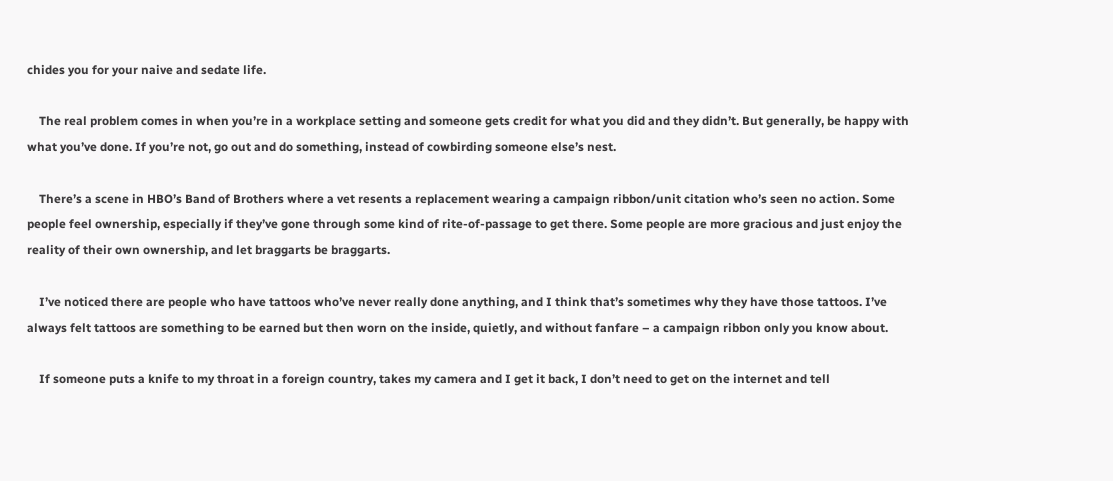chides you for your naive and sedate life.

    The real problem comes in when you’re in a workplace setting and someone gets credit for what you did and they didn’t. But generally, be happy with what you’ve done. If you’re not, go out and do something, instead of cowbirding someone else’s nest.

    There’s a scene in HBO’s Band of Brothers where a vet resents a replacement wearing a campaign ribbon/unit citation who’s seen no action. Some people feel ownership, especially if they’ve gone through some kind of rite-of-passage to get there. Some people are more gracious and just enjoy the reality of their own ownership, and let braggarts be braggarts.

    I’ve noticed there are people who have tattoos who’ve never really done anything, and I think that’s sometimes why they have those tattoos. I’ve always felt tattoos are something to be earned but then worn on the inside, quietly, and without fanfare – a campaign ribbon only you know about.

    If someone puts a knife to my throat in a foreign country, takes my camera and I get it back, I don’t need to get on the internet and tell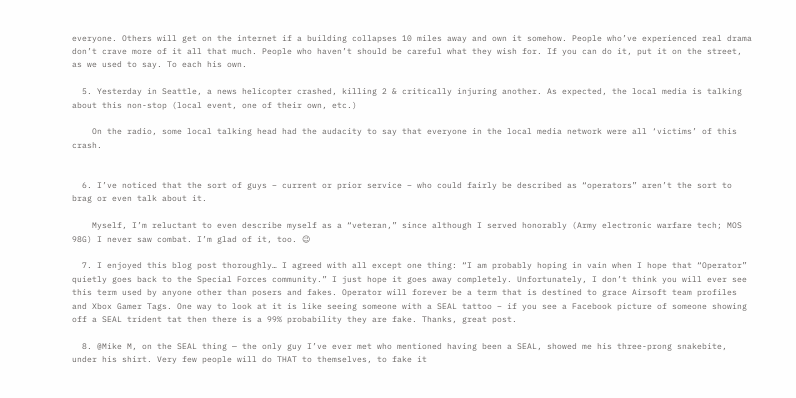everyone. Others will get on the internet if a building collapses 10 miles away and own it somehow. People who’ve experienced real drama don’t crave more of it all that much. People who haven’t should be careful what they wish for. If you can do it, put it on the street, as we used to say. To each his own.

  5. Yesterday in Seattle, a news helicopter crashed, killing 2 & critically injuring another. As expected, the local media is talking about this non-stop (local event, one of their own, etc.)

    On the radio, some local talking head had the audacity to say that everyone in the local media network were all ‘victims’ of this crash.


  6. I’ve noticed that the sort of guys – current or prior service – who could fairly be described as “operators” aren’t the sort to brag or even talk about it.

    Myself, I’m reluctant to even describe myself as a “veteran,” since although I served honorably (Army electronic warfare tech; MOS 98G) I never saw combat. I’m glad of it, too. 😉

  7. I enjoyed this blog post thoroughly… I agreed with all except one thing: “I am probably hoping in vain when I hope that “Operator” quietly goes back to the Special Forces community.” I just hope it goes away completely. Unfortunately, I don’t think you will ever see this term used by anyone other than posers and fakes. Operator will forever be a term that is destined to grace Airsoft team profiles and Xbox Gamer Tags. One way to look at it is like seeing someone with a SEAL tattoo – if you see a Facebook picture of someone showing off a SEAL trident tat then there is a 99% probability they are fake. Thanks, great post.

  8. @Mike M, on the SEAL thing — the only guy I’ve ever met who mentioned having been a SEAL, showed me his three-prong snakebite, under his shirt. Very few people will do THAT to themselves, to fake it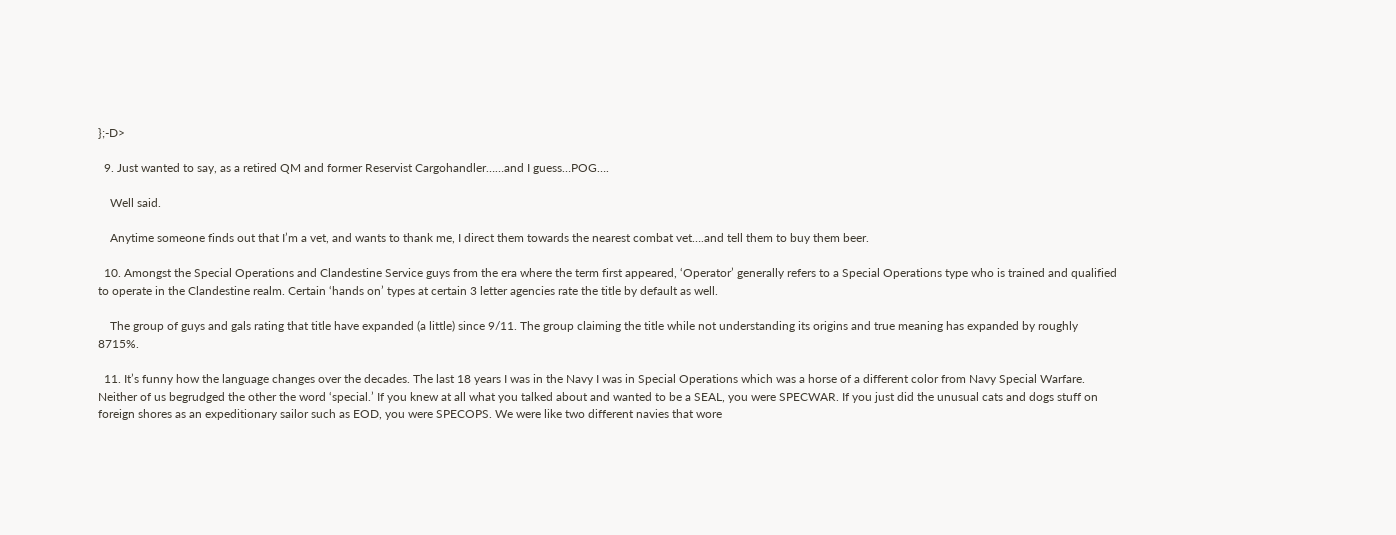};-D>

  9. Just wanted to say, as a retired QM and former Reservist Cargohandler……and I guess…POG….

    Well said.

    Anytime someone finds out that I’m a vet, and wants to thank me, I direct them towards the nearest combat vet….and tell them to buy them beer.

  10. Amongst the Special Operations and Clandestine Service guys from the era where the term first appeared, ‘Operator’ generally refers to a Special Operations type who is trained and qualified to operate in the Clandestine realm. Certain ‘hands on’ types at certain 3 letter agencies rate the title by default as well.

    The group of guys and gals rating that title have expanded (a little) since 9/11. The group claiming the title while not understanding its origins and true meaning has expanded by roughly 8715%.

  11. It’s funny how the language changes over the decades. The last 18 years I was in the Navy I was in Special Operations which was a horse of a different color from Navy Special Warfare. Neither of us begrudged the other the word ‘special.’ If you knew at all what you talked about and wanted to be a SEAL, you were SPECWAR. If you just did the unusual cats and dogs stuff on foreign shores as an expeditionary sailor such as EOD, you were SPECOPS. We were like two different navies that wore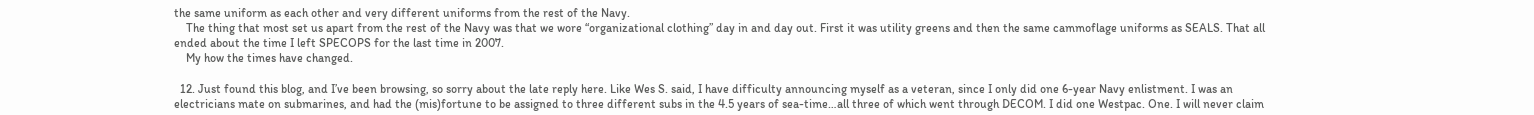the same uniform as each other and very different uniforms from the rest of the Navy.
    The thing that most set us apart from the rest of the Navy was that we wore “organizational clothing” day in and day out. First it was utility greens and then the same cammoflage uniforms as SEALS. That all ended about the time I left SPECOPS for the last time in 2007.
    My how the times have changed.

  12. Just found this blog, and I’ve been browsing, so sorry about the late reply here. Like Wes S. said, I have difficulty announcing myself as a veteran, since I only did one 6-year Navy enlistment. I was an electricians mate on submarines, and had the (mis)fortune to be assigned to three different subs in the 4.5 years of sea-time…all three of which went through DECOM. I did one Westpac. One. I will never claim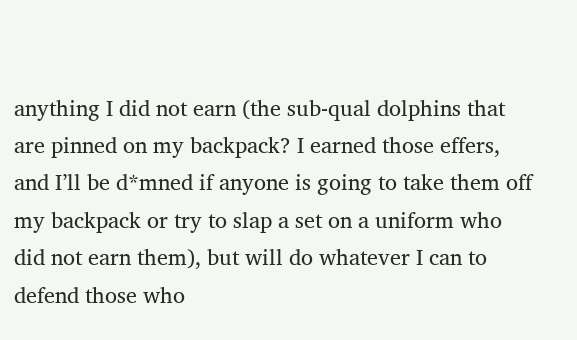anything I did not earn (the sub-qual dolphins that are pinned on my backpack? I earned those effers, and I’ll be d*mned if anyone is going to take them off my backpack or try to slap a set on a uniform who did not earn them), but will do whatever I can to defend those who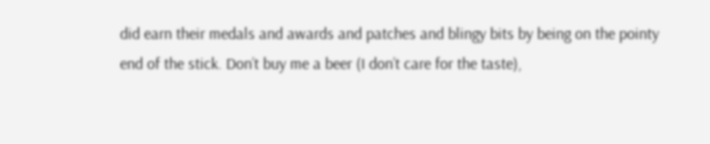did earn their medals and awards and patches and blingy bits by being on the pointy end of the stick. Don’t buy me a beer (I don’t care for the taste),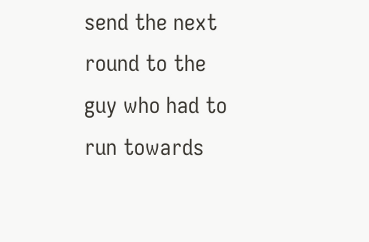send the next round to the guy who had to run towards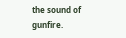the sound of gunfire.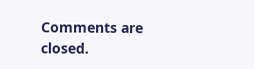Comments are closed.